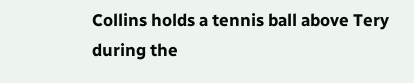Collins holds a tennis ball above Tery during the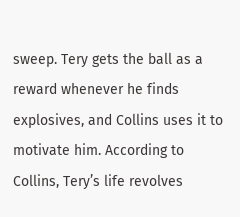sweep. Tery gets the ball as a reward whenever he finds explosives, and Collins uses it to motivate him. According to Collins, Tery’s life revolves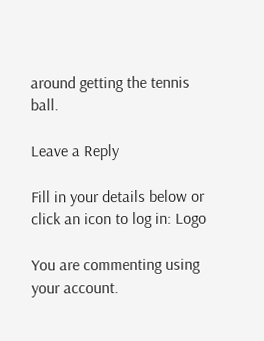around getting the tennis ball.

Leave a Reply

Fill in your details below or click an icon to log in: Logo

You are commenting using your account.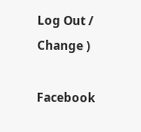Log Out /  Change )

Facebook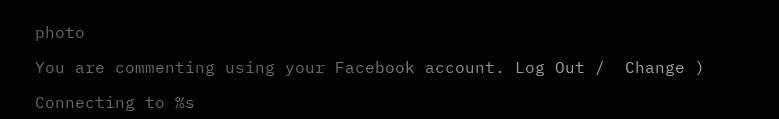photo

You are commenting using your Facebook account. Log Out /  Change )

Connecting to %s